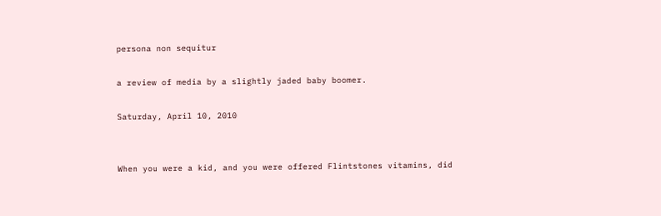persona non sequitur

a review of media by a slightly jaded baby boomer.

Saturday, April 10, 2010


When you were a kid, and you were offered Flintstones vitamins, did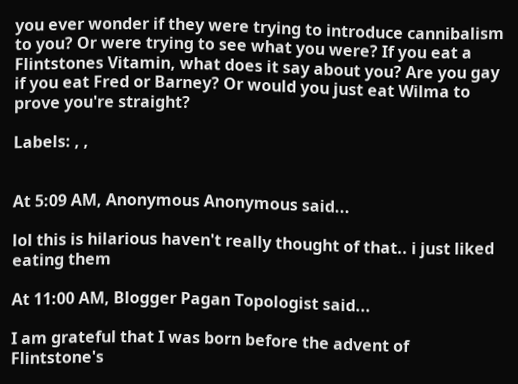you ever wonder if they were trying to introduce cannibalism to you? Or were trying to see what you were? If you eat a Flintstones Vitamin, what does it say about you? Are you gay if you eat Fred or Barney? Or would you just eat Wilma to prove you're straight?

Labels: , ,


At 5:09 AM, Anonymous Anonymous said...

lol this is hilarious haven't really thought of that.. i just liked eating them

At 11:00 AM, Blogger Pagan Topologist said...

I am grateful that I was born before the advent of Flintstone's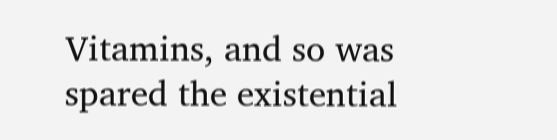Vitamins, and so was spared the existential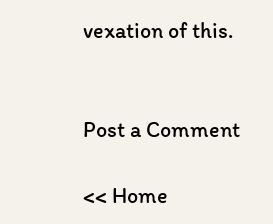vexation of this.


Post a Comment

<< Home